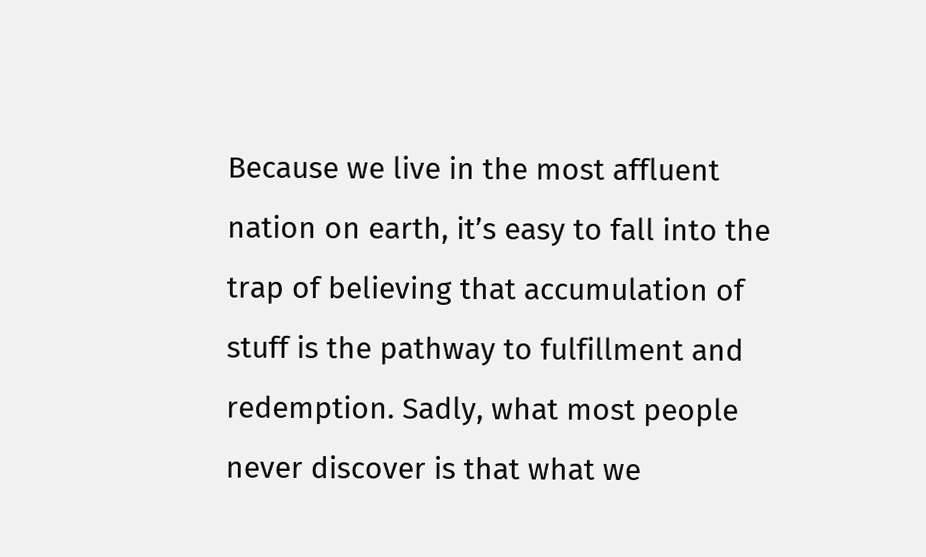Because we live in the most affluent nation on earth, it’s easy to fall into the trap of believing that accumulation of stuff is the pathway to fulfillment and redemption. Sadly, what most people never discover is that what we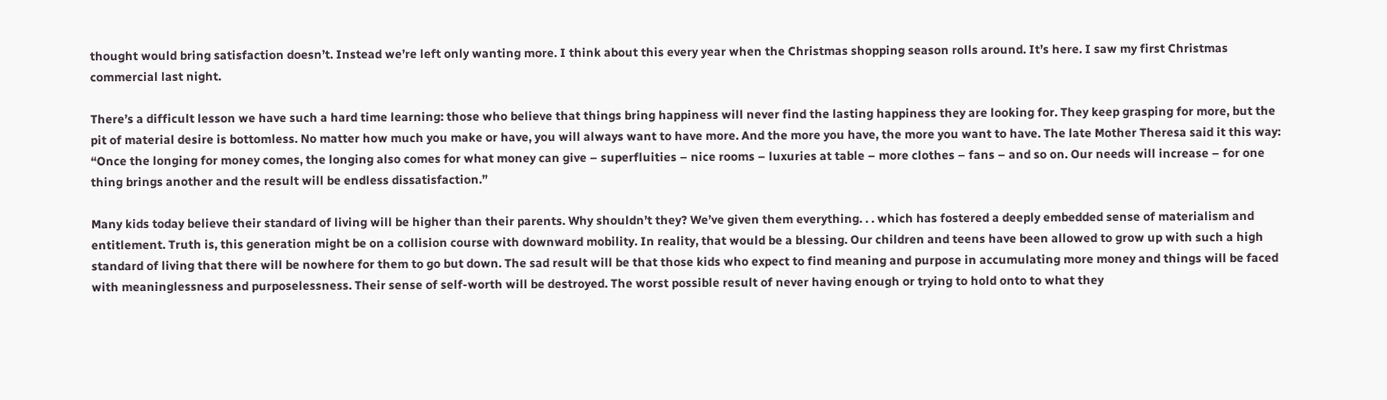thought would bring satisfaction doesn’t. Instead we’re left only wanting more. I think about this every year when the Christmas shopping season rolls around. It’s here. I saw my first Christmas commercial last night.

There’s a difficult lesson we have such a hard time learning: those who believe that things bring happiness will never find the lasting happiness they are looking for. They keep grasping for more, but the pit of material desire is bottomless. No matter how much you make or have, you will always want to have more. And the more you have, the more you want to have. The late Mother Theresa said it this way: “Once the longing for money comes, the longing also comes for what money can give – superfluities – nice rooms – luxuries at table – more clothes – fans – and so on. Our needs will increase – for one thing brings another and the result will be endless dissatisfaction.”

Many kids today believe their standard of living will be higher than their parents. Why shouldn’t they? We’ve given them everything. . . which has fostered a deeply embedded sense of materialism and entitlement. Truth is, this generation might be on a collision course with downward mobility. In reality, that would be a blessing. Our children and teens have been allowed to grow up with such a high standard of living that there will be nowhere for them to go but down. The sad result will be that those kids who expect to find meaning and purpose in accumulating more money and things will be faced with meaninglessness and purposelessness. Their sense of self-worth will be destroyed. The worst possible result of never having enough or trying to hold onto to what they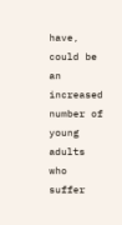have, could be an increased number of young adults who suffer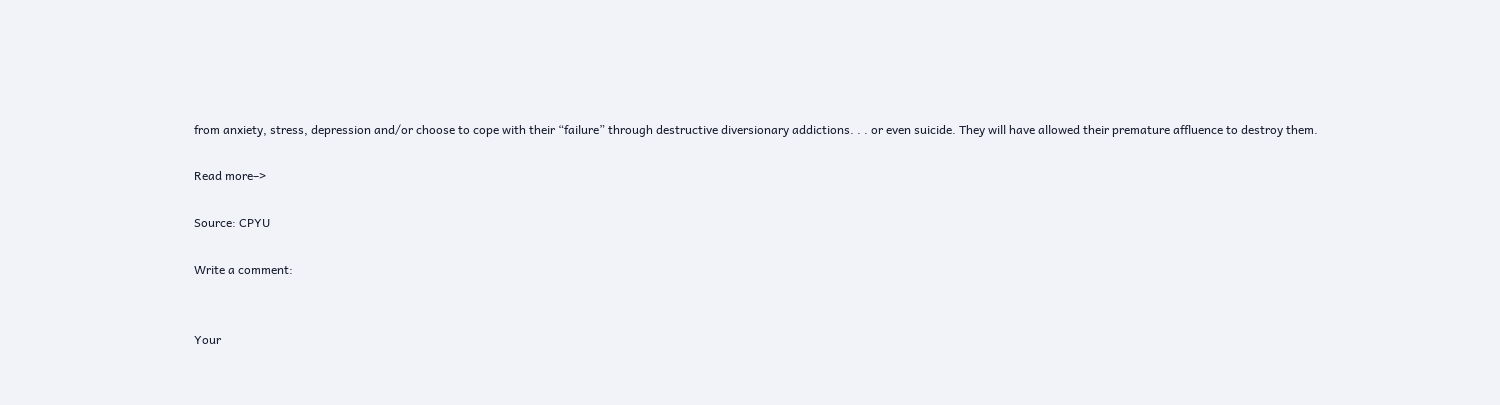from anxiety, stress, depression and/or choose to cope with their “failure” through destructive diversionary addictions. . . or even suicide. They will have allowed their premature affluence to destroy them.

Read more–>

Source: CPYU

Write a comment:


Your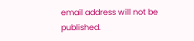email address will not be published.